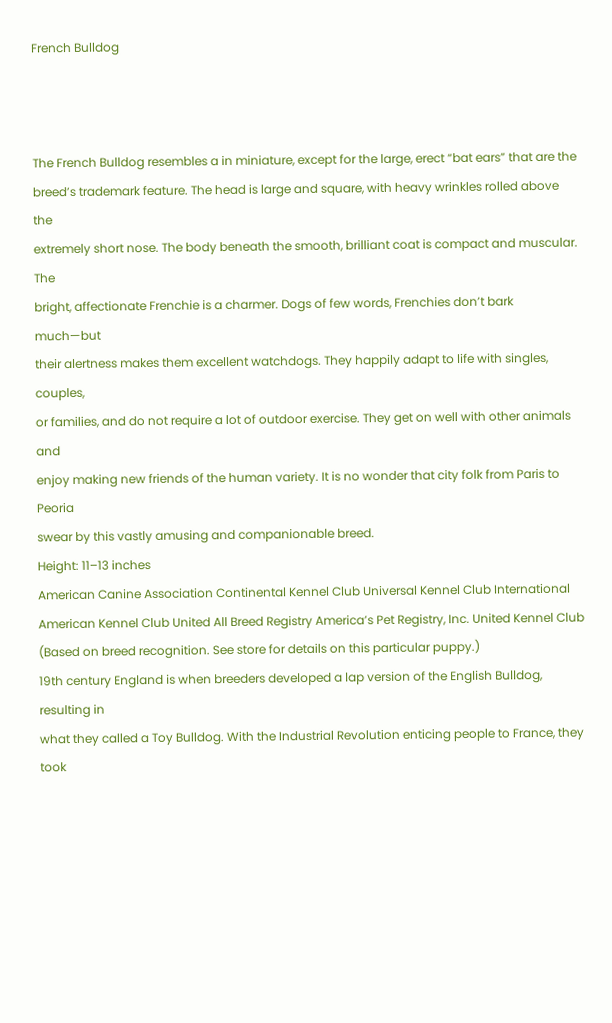French Bulldog



The French Bulldog resembles a in miniature, except for the large, erect “bat ears” that are the
breed’s trademark feature. The head is large and square, with heavy wrinkles rolled above the
extremely short nose. The body beneath the smooth, brilliant coat is compact and muscular. The
bright, affectionate Frenchie is a charmer. Dogs of few words, Frenchies don’t bark much—but
their alertness makes them excellent watchdogs. They happily adapt to life with singles, couples,
or families, and do not require a lot of outdoor exercise. They get on well with other animals and
enjoy making new friends of the human variety. It is no wonder that city folk from Paris to Peoria
swear by this vastly amusing and companionable breed.
Height: 11–13 inches
American Canine Association Continental Kennel Club Universal Kennel Club International
American Kennel Club United All Breed Registry America’s Pet Registry, Inc. United Kennel Club
(Based on breed recognition. See store for details on this particular puppy.)
19th century England is when breeders developed a lap version of the English Bulldog, resulting in
what they called a Toy Bulldog. With the Industrial Revolution enticing people to France, they took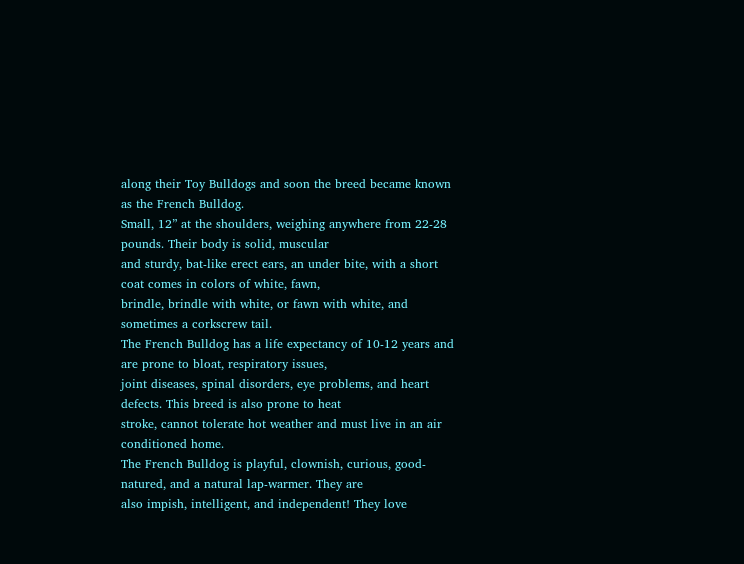along their Toy Bulldogs and soon the breed became known as the French Bulldog.
Small, 12” at the shoulders, weighing anywhere from 22-28 pounds. Their body is solid, muscular
and sturdy, bat-like erect ears, an under bite, with a short coat comes in colors of white, fawn,
brindle, brindle with white, or fawn with white, and sometimes a corkscrew tail.
The French Bulldog has a life expectancy of 10-12 years and are prone to bloat, respiratory issues,
joint diseases, spinal disorders, eye problems, and heart defects. This breed is also prone to heat
stroke, cannot tolerate hot weather and must live in an air conditioned home.
The French Bulldog is playful, clownish, curious, good-natured, and a natural lap-warmer. They are
also impish, intelligent, and independent! They love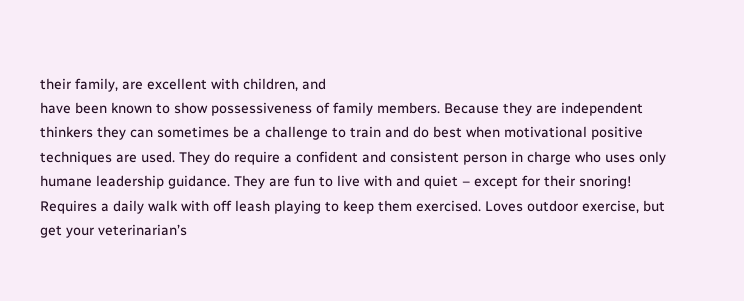their family, are excellent with children, and
have been known to show possessiveness of family members. Because they are independent
thinkers they can sometimes be a challenge to train and do best when motivational positive
techniques are used. They do require a confident and consistent person in charge who uses only
humane leadership guidance. They are fun to live with and quiet – except for their snoring!
Requires a daily walk with off leash playing to keep them exercised. Loves outdoor exercise, but
get your veterinarian’s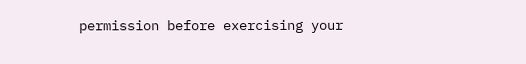permission before exercising your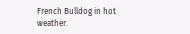French Bulldog in hot weather.